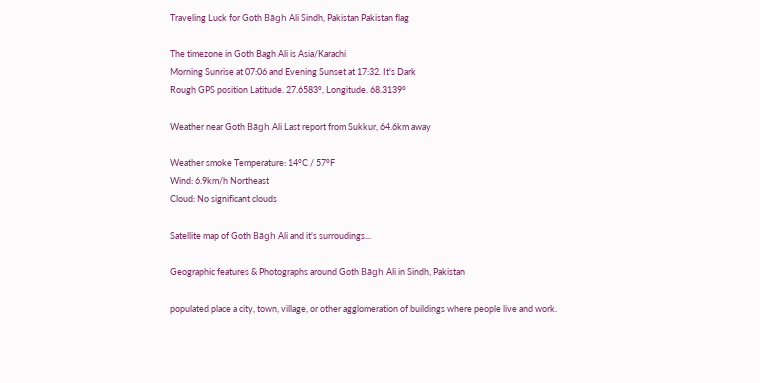Traveling Luck for Goth Bāgh Ali Sindh, Pakistan Pakistan flag

The timezone in Goth Bagh Ali is Asia/Karachi
Morning Sunrise at 07:06 and Evening Sunset at 17:32. It's Dark
Rough GPS position Latitude. 27.6583°, Longitude. 68.3139°

Weather near Goth Bāgh Ali Last report from Sukkur, 64.6km away

Weather smoke Temperature: 14°C / 57°F
Wind: 6.9km/h Northeast
Cloud: No significant clouds

Satellite map of Goth Bāgh Ali and it's surroudings...

Geographic features & Photographs around Goth Bāgh Ali in Sindh, Pakistan

populated place a city, town, village, or other agglomeration of buildings where people live and work.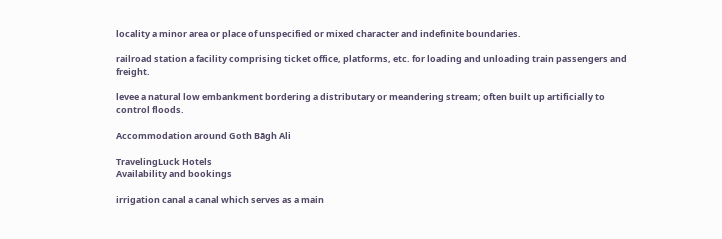locality a minor area or place of unspecified or mixed character and indefinite boundaries.

railroad station a facility comprising ticket office, platforms, etc. for loading and unloading train passengers and freight.

levee a natural low embankment bordering a distributary or meandering stream; often built up artificially to control floods.

Accommodation around Goth Bāgh Ali

TravelingLuck Hotels
Availability and bookings

irrigation canal a canal which serves as a main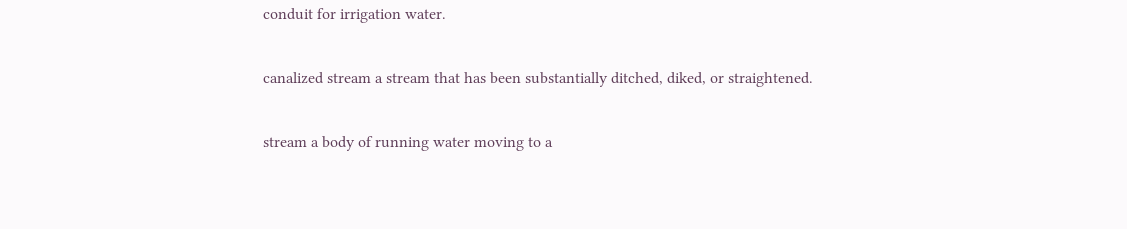conduit for irrigation water.

canalized stream a stream that has been substantially ditched, diked, or straightened.

stream a body of running water moving to a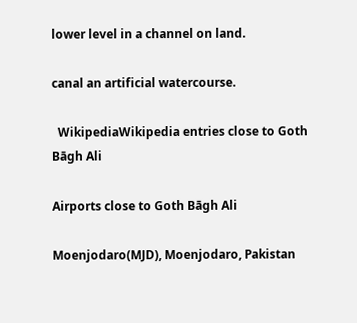lower level in a channel on land.

canal an artificial watercourse.

  WikipediaWikipedia entries close to Goth Bāgh Ali

Airports close to Goth Bāgh Ali

Moenjodaro(MJD), Moenjodaro, Pakistan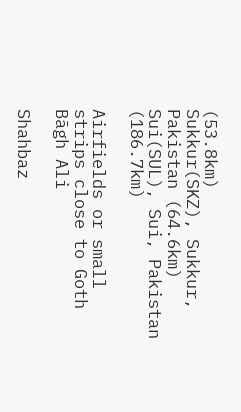(53.8km)
Sukkur(SKZ), Sukkur, Pakistan (64.6km)
Sui(SUL), Sui, Pakistan (186.7km)

Airfields or small strips close to Goth Bāgh Ali

Shahbaz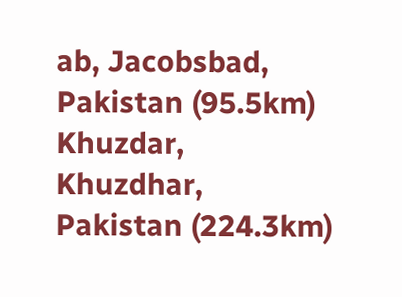ab, Jacobsbad, Pakistan (95.5km)
Khuzdar, Khuzdhar, Pakistan (224.3km)